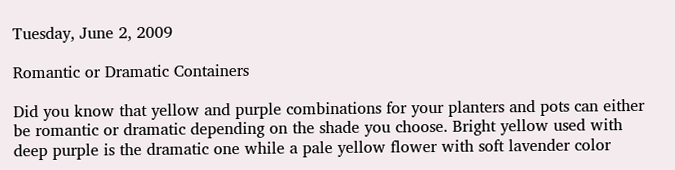Tuesday, June 2, 2009

Romantic or Dramatic Containers

Did you know that yellow and purple combinations for your planters and pots can either be romantic or dramatic depending on the shade you choose. Bright yellow used with deep purple is the dramatic one while a pale yellow flower with soft lavender color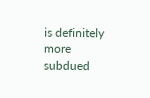is definitely more subdued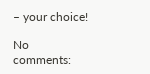– your choice!

No comments: